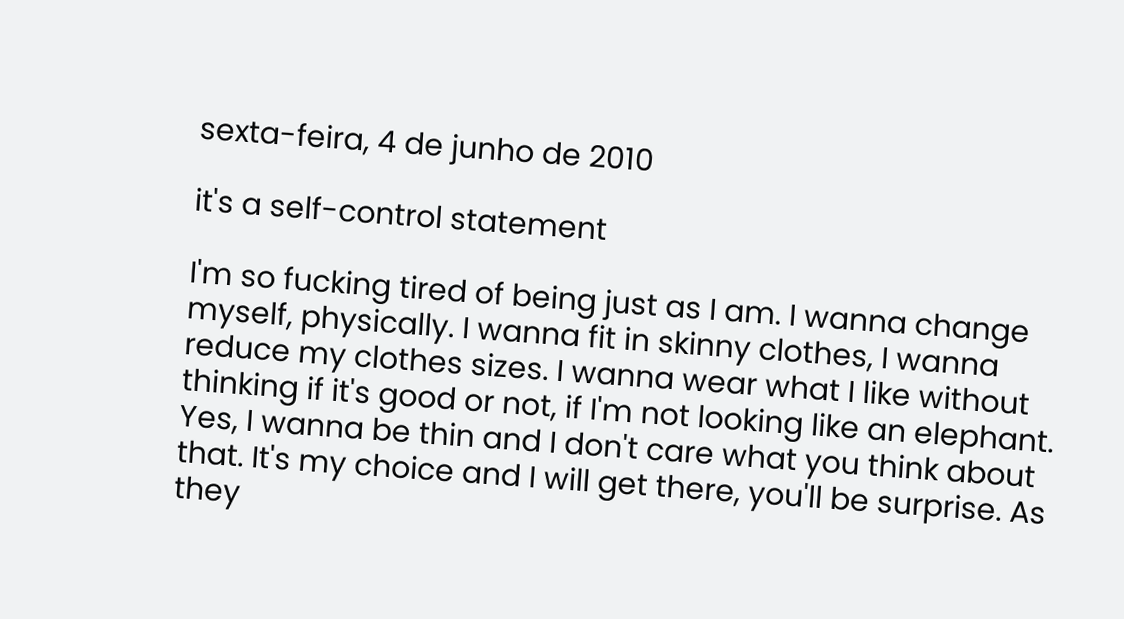sexta-feira, 4 de junho de 2010

it's a self-control statement

I'm so fucking tired of being just as I am. I wanna change myself, physically. I wanna fit in skinny clothes, I wanna reduce my clothes sizes. I wanna wear what I like without thinking if it's good or not, if I'm not looking like an elephant. Yes, I wanna be thin and I don't care what you think about that. It's my choice and I will get there, you'll be surprise. As they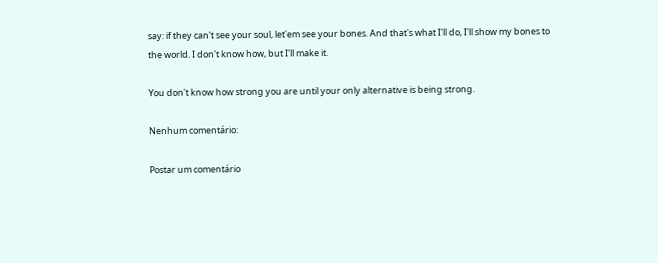say: if they can't see your soul, let'em see your bones. And that's what I'll do, I'll show my bones to the world. I don't know how, but I'll make it.

You don't know how strong you are until your only alternative is being strong.

Nenhum comentário:

Postar um comentário